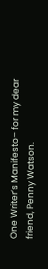One Writer’s Manifesto– for my dear friend, Penny Watson.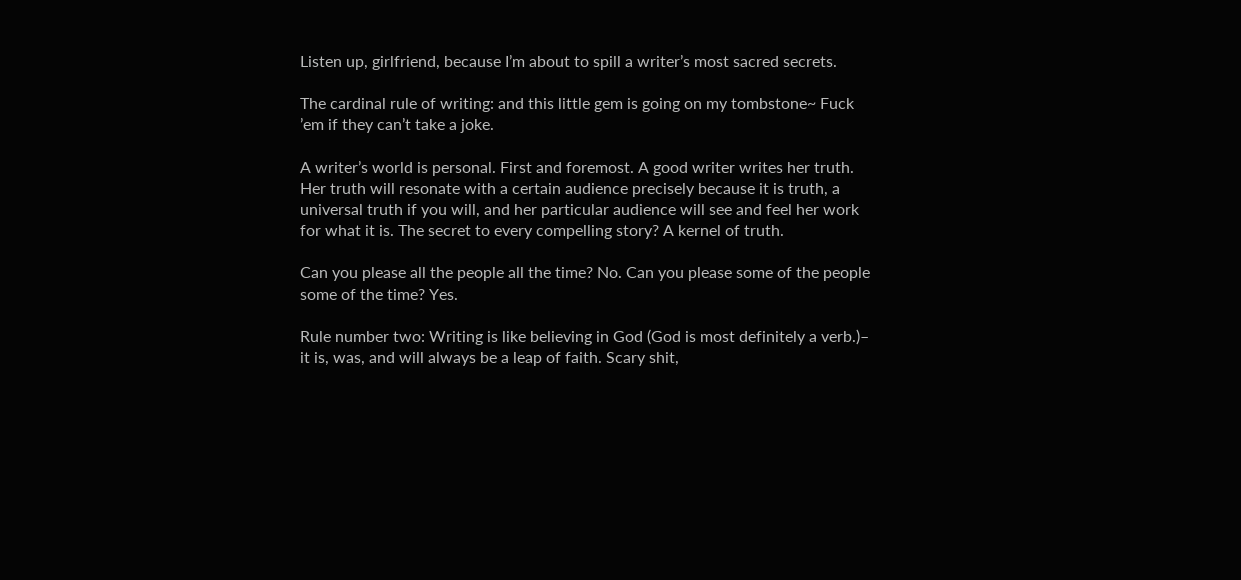Listen up, girlfriend, because I’m about to spill a writer’s most sacred secrets.

The cardinal rule of writing: and this little gem is going on my tombstone~ Fuck ’em if they can’t take a joke.

A writer’s world is personal. First and foremost. A good writer writes her truth. Her truth will resonate with a certain audience precisely because it is truth, a universal truth if you will, and her particular audience will see and feel her work for what it is. The secret to every compelling story? A kernel of truth.

Can you please all the people all the time? No. Can you please some of the people some of the time? Yes.

Rule number two: Writing is like believing in God (God is most definitely a verb.)– it is, was, and will always be a leap of faith. Scary shit,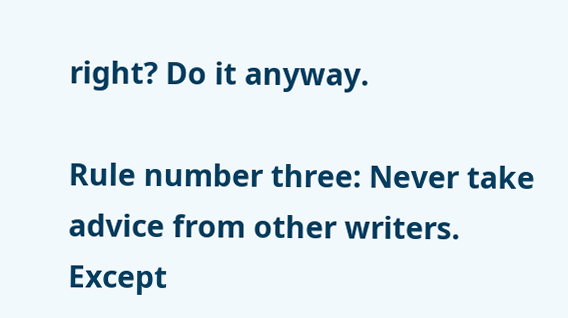right? Do it anyway.

Rule number three: Never take advice from other writers. Except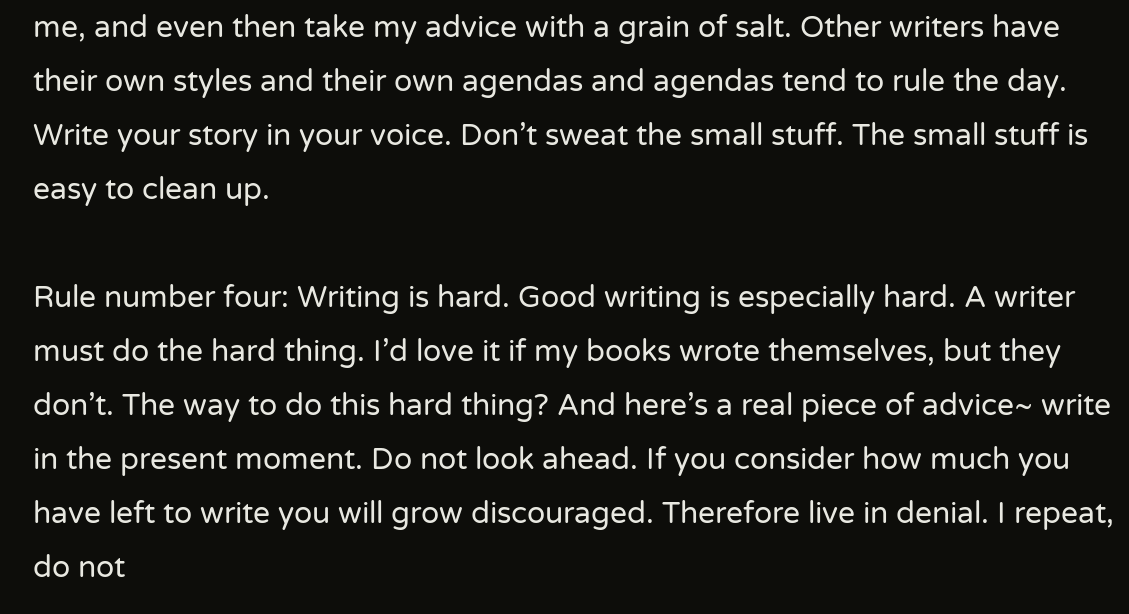me, and even then take my advice with a grain of salt. Other writers have their own styles and their own agendas and agendas tend to rule the day. Write your story in your voice. Don’t sweat the small stuff. The small stuff is easy to clean up.

Rule number four: Writing is hard. Good writing is especially hard. A writer must do the hard thing. I’d love it if my books wrote themselves, but they don’t. The way to do this hard thing? And here’s a real piece of advice~ write in the present moment. Do not look ahead. If you consider how much you have left to write you will grow discouraged. Therefore live in denial. I repeat, do not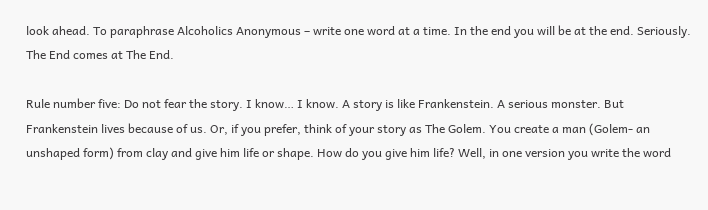look ahead. To paraphrase Alcoholics Anonymous – write one word at a time. In the end you will be at the end. Seriously. The End comes at The End.

Rule number five: Do not fear the story. I know… I know. A story is like Frankenstein. A serious monster. But Frankenstein lives because of us. Or, if you prefer, think of your story as The Golem. You create a man (Golem- an unshaped form) from clay and give him life or shape. How do you give him life? Well, in one version you write the word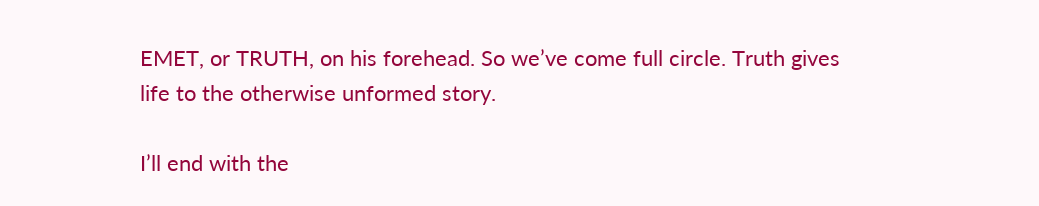EMET, or TRUTH, on his forehead. So we’ve come full circle. Truth gives life to the otherwise unformed story.

I’ll end with the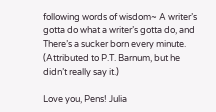following words of wisdom~ A writer’s gotta do what a writer’s gotta do, and There’s a sucker born every minute. (Attributed to P.T. Barnum, but he didn’t really say it.)

Love you, Pens! Julia